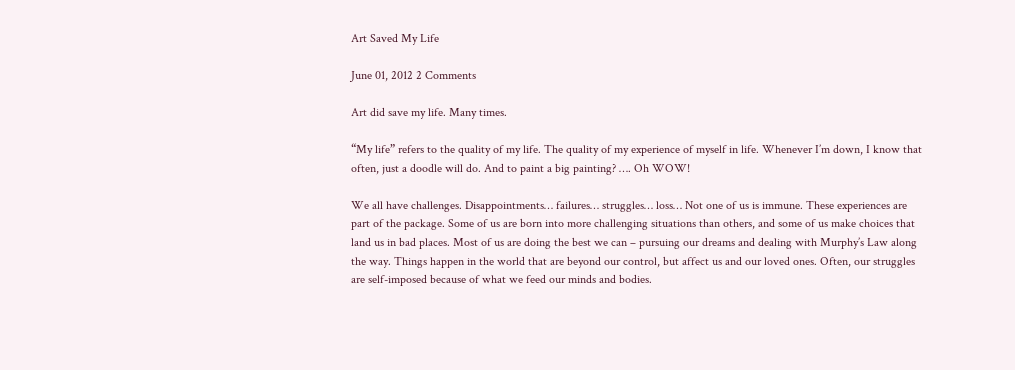Art Saved My Life

June 01, 2012 2 Comments

Art did save my life. Many times.

“My life” refers to the quality of my life. The quality of my experience of myself in life. Whenever I’m down, I know that often, just a doodle will do. And to paint a big painting? …. Oh WOW!

We all have challenges. Disappointments… failures… struggles… loss… Not one of us is immune. These experiences are part of the package. Some of us are born into more challenging situations than others, and some of us make choices that land us in bad places. Most of us are doing the best we can – pursuing our dreams and dealing with Murphy’s Law along the way. Things happen in the world that are beyond our control, but affect us and our loved ones. Often, our struggles are self-imposed because of what we feed our minds and bodies.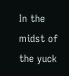In the midst of the yuck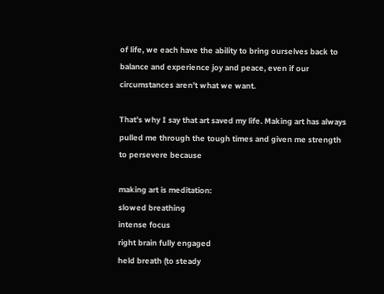of life, we each have the ability to bring ourselves back to balance and experience joy and peace, even if our circumstances aren’t what we want.

That’s why I say that art saved my life. Making art has always pulled me through the tough times and given me strength to persevere because

making art is meditation:
slowed breathing
intense focus
right brain fully engaged
held breath (to steady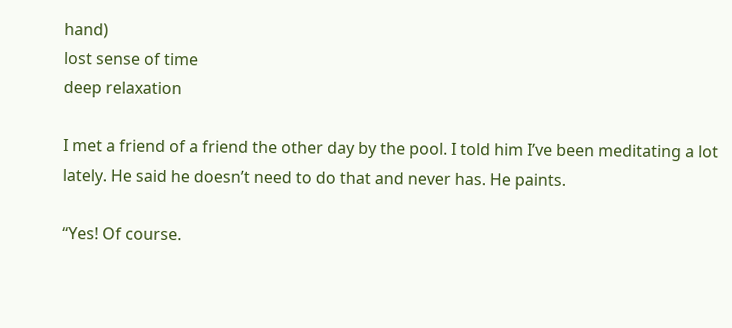hand)
lost sense of time
deep relaxation

I met a friend of a friend the other day by the pool. I told him I’ve been meditating a lot lately. He said he doesn’t need to do that and never has. He paints.

“Yes! Of course.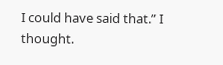I could have said that.” I thought.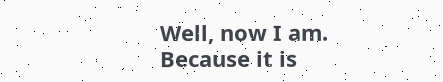Well, now I am. Because it is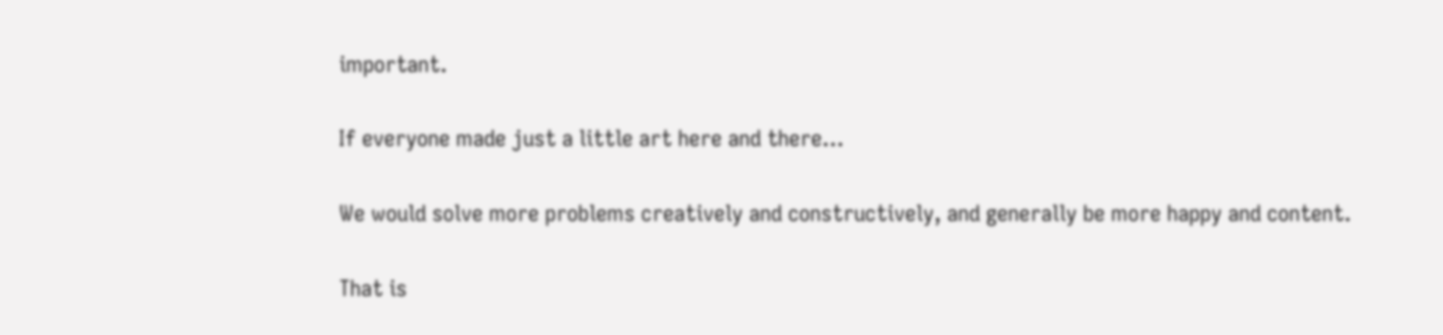important.

If everyone made just a little art here and there…

We would solve more problems creatively and constructively, and generally be more happy and content.

That is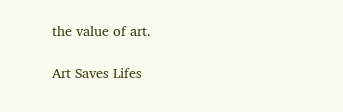the value of art.

Art Saves Lifes